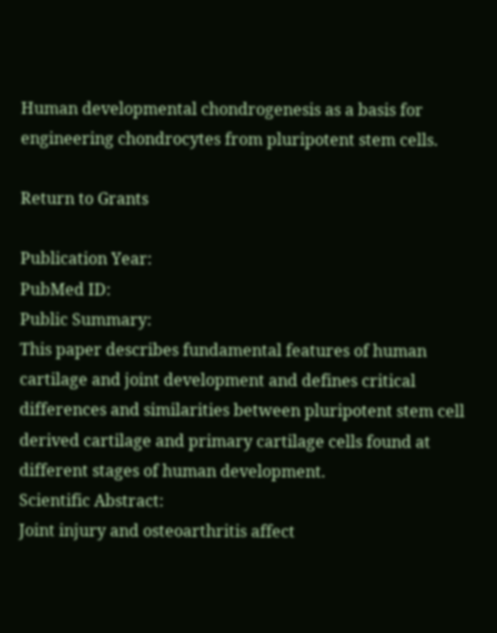Human developmental chondrogenesis as a basis for engineering chondrocytes from pluripotent stem cells.

Return to Grants

Publication Year:
PubMed ID:
Public Summary:
This paper describes fundamental features of human cartilage and joint development and defines critical differences and similarities between pluripotent stem cell derived cartilage and primary cartilage cells found at different stages of human development.
Scientific Abstract:
Joint injury and osteoarthritis affect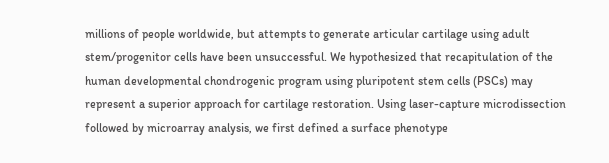millions of people worldwide, but attempts to generate articular cartilage using adult stem/progenitor cells have been unsuccessful. We hypothesized that recapitulation of the human developmental chondrogenic program using pluripotent stem cells (PSCs) may represent a superior approach for cartilage restoration. Using laser-capture microdissection followed by microarray analysis, we first defined a surface phenotype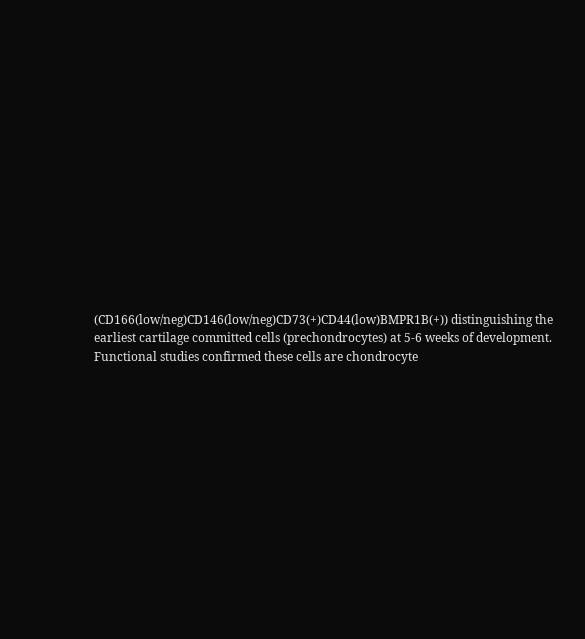(CD166(low/neg)CD146(low/neg)CD73(+)CD44(low)BMPR1B(+)) distinguishing the earliest cartilage committed cells (prechondrocytes) at 5-6 weeks of development. Functional studies confirmed these cells are chondrocyte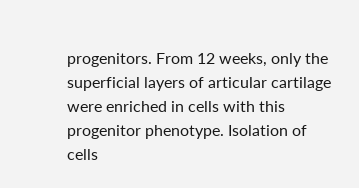progenitors. From 12 weeks, only the superficial layers of articular cartilage were enriched in cells with this progenitor phenotype. Isolation of cells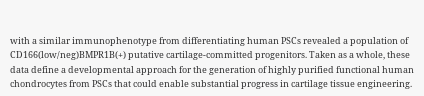with a similar immunophenotype from differentiating human PSCs revealed a population of CD166(low/neg)BMPR1B(+) putative cartilage-committed progenitors. Taken as a whole, these data define a developmental approach for the generation of highly purified functional human chondrocytes from PSCs that could enable substantial progress in cartilage tissue engineering.